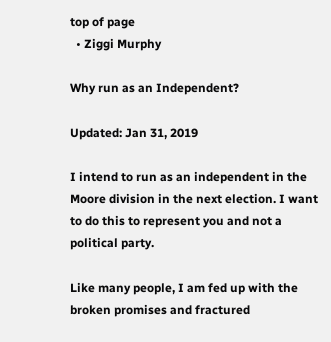top of page
  • Ziggi Murphy

Why run as an Independent?

Updated: Jan 31, 2019

I intend to run as an independent in the Moore division in the next election. I want to do this to represent you and not a political party.

Like many people, I am fed up with the broken promises and fractured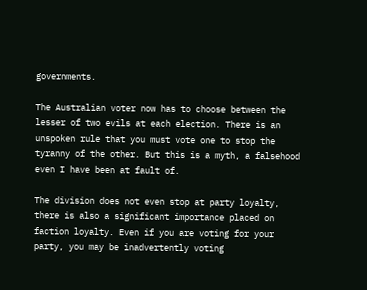governments.

The Australian voter now has to choose between the lesser of two evils at each election. There is an unspoken rule that you must vote one to stop the tyranny of the other. But this is a myth, a falsehood even I have been at fault of.

The division does not even stop at party loyalty, there is also a significant importance placed on faction loyalty. Even if you are voting for your party, you may be inadvertently voting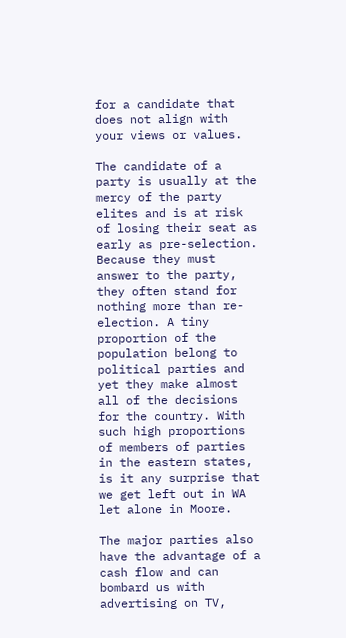for a candidate that does not align with your views or values.

The candidate of a party is usually at the mercy of the party elites and is at risk of losing their seat as early as pre-selection. Because they must answer to the party, they often stand for nothing more than re-election. A tiny proportion of the population belong to political parties and yet they make almost all of the decisions for the country. With such high proportions of members of parties in the eastern states, is it any surprise that we get left out in WA let alone in Moore.

The major parties also have the advantage of a cash flow and can bombard us with advertising on TV,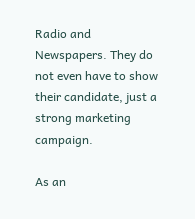Radio and Newspapers. They do not even have to show their candidate, just a strong marketing campaign.

As an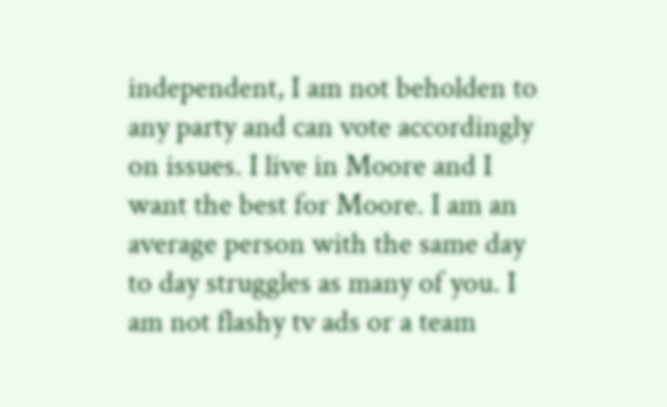independent, I am not beholden to any party and can vote accordingly on issues. I live in Moore and I want the best for Moore. I am an average person with the same day to day struggles as many of you. I am not flashy tv ads or a team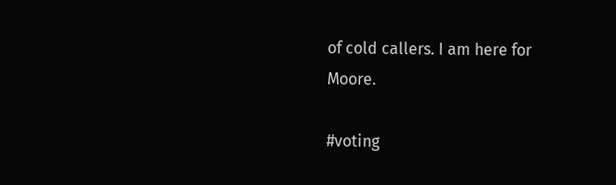of cold callers. I am here for Moore.

#voting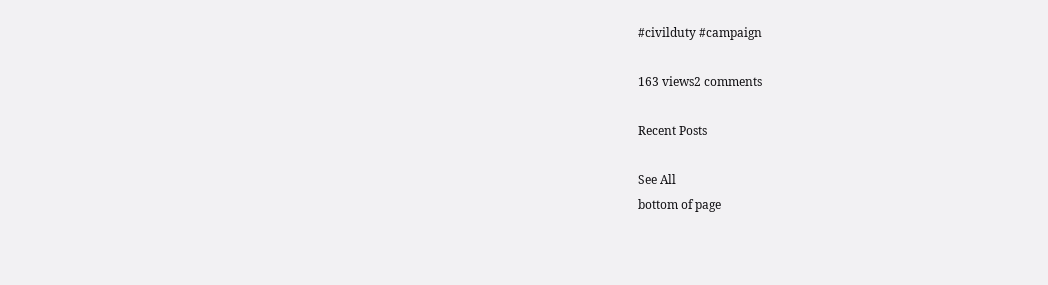#civilduty #campaign

163 views2 comments

Recent Posts

See All
bottom of page